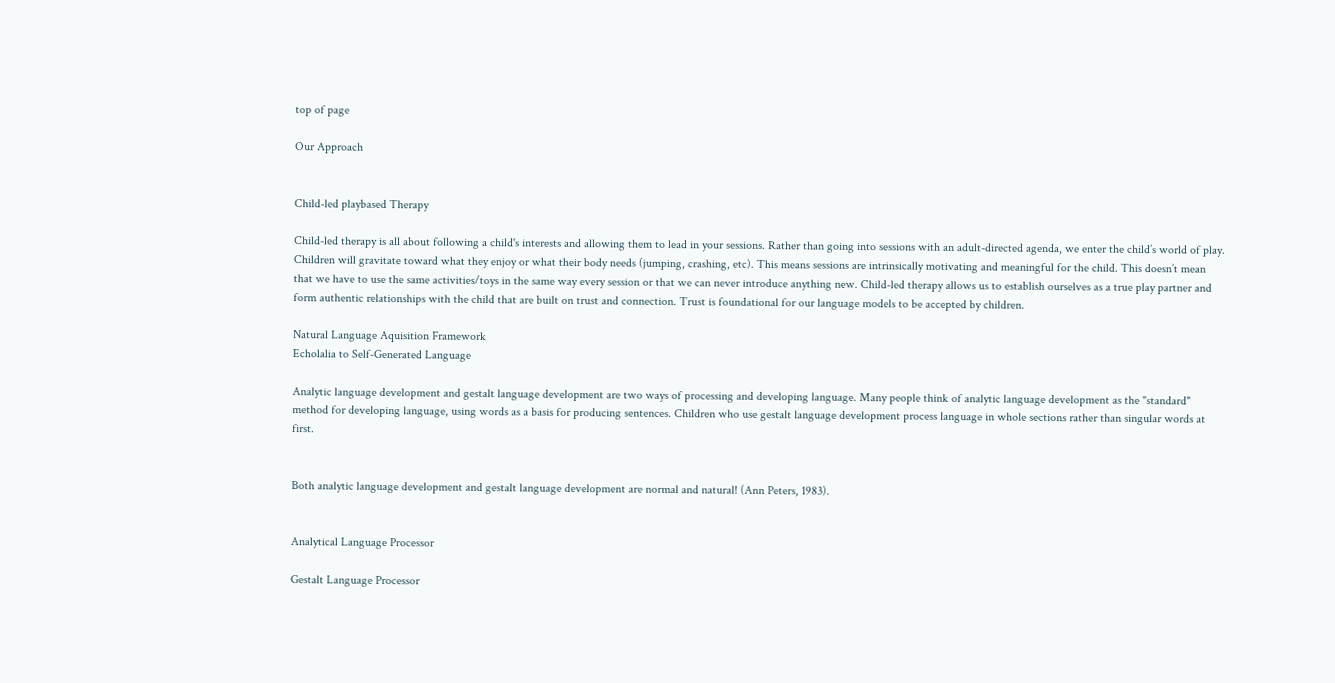top of page

Our Approach


Child-led playbased Therapy

Child-led therapy is all about following a child's interests and allowing them to lead in your sessions. Rather than going into sessions with an adult-directed agenda, we enter the child’s world of play. Children will gravitate toward what they enjoy or what their body needs (jumping, crashing, etc). This means sessions are intrinsically motivating and meaningful for the child. This doesn’t mean that we have to use the same activities/toys in the same way every session or that we can never introduce anything new. Child-led therapy allows us to establish ourselves as a true play partner and form authentic relationships with the child that are built on trust and connection. Trust is foundational for our language models to be accepted by children.

Natural Language Aquisition Framework
Echolalia to Self-Generated Language

Analytic language development and gestalt language development are two ways of processing and developing language. Many people think of analytic language development as the "standard" method for developing language, using words as a basis for producing sentences. Children who use gestalt language development process language in whole sections rather than singular words at first.


Both analytic language development and gestalt language development are normal and natural! (Ann Peters, 1983).


Analytical Language Processor

Gestalt Language Processor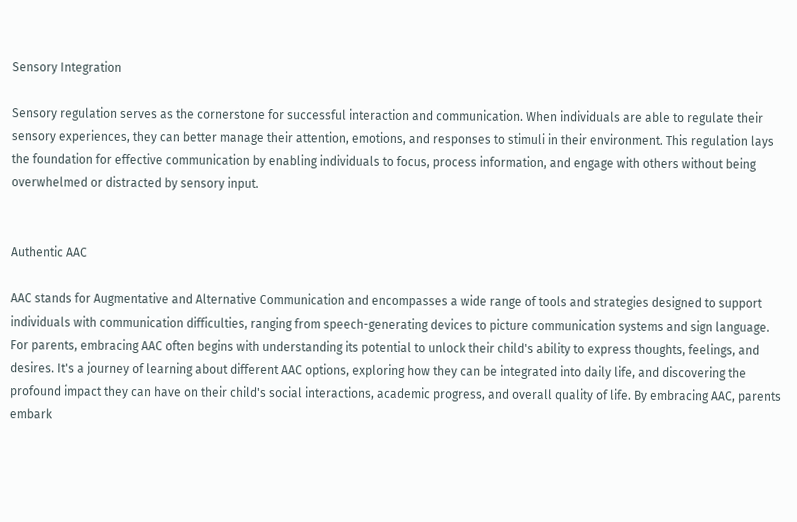Sensory Integration

Sensory regulation serves as the cornerstone for successful interaction and communication. When individuals are able to regulate their sensory experiences, they can better manage their attention, emotions, and responses to stimuli in their environment. This regulation lays the foundation for effective communication by enabling individuals to focus, process information, and engage with others without being overwhelmed or distracted by sensory input.


Authentic AAC

AAC stands for Augmentative and Alternative Communication and encompasses a wide range of tools and strategies designed to support individuals with communication difficulties, ranging from speech-generating devices to picture communication systems and sign language. For parents, embracing AAC often begins with understanding its potential to unlock their child's ability to express thoughts, feelings, and desires. It's a journey of learning about different AAC options, exploring how they can be integrated into daily life, and discovering the profound impact they can have on their child's social interactions, academic progress, and overall quality of life. By embracing AAC, parents embark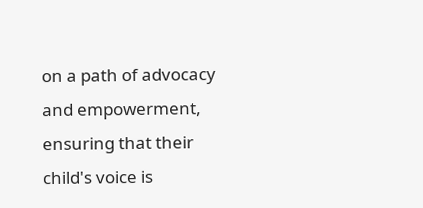on a path of advocacy and empowerment, ensuring that their child's voice is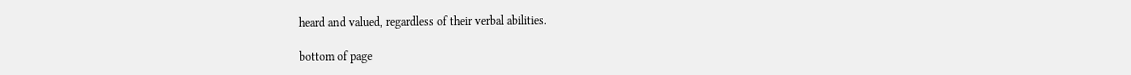heard and valued, regardless of their verbal abilities.

bottom of page